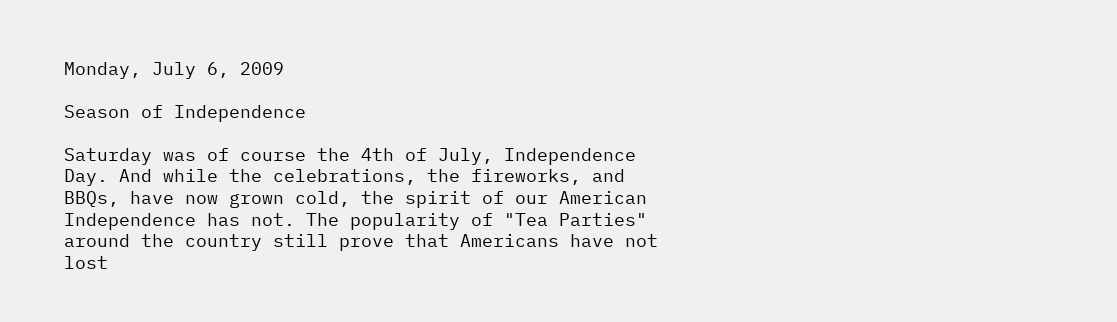Monday, July 6, 2009

Season of Independence

Saturday was of course the 4th of July, Independence Day. And while the celebrations, the fireworks, and BBQs, have now grown cold, the spirit of our American Independence has not. The popularity of "Tea Parties" around the country still prove that Americans have not lost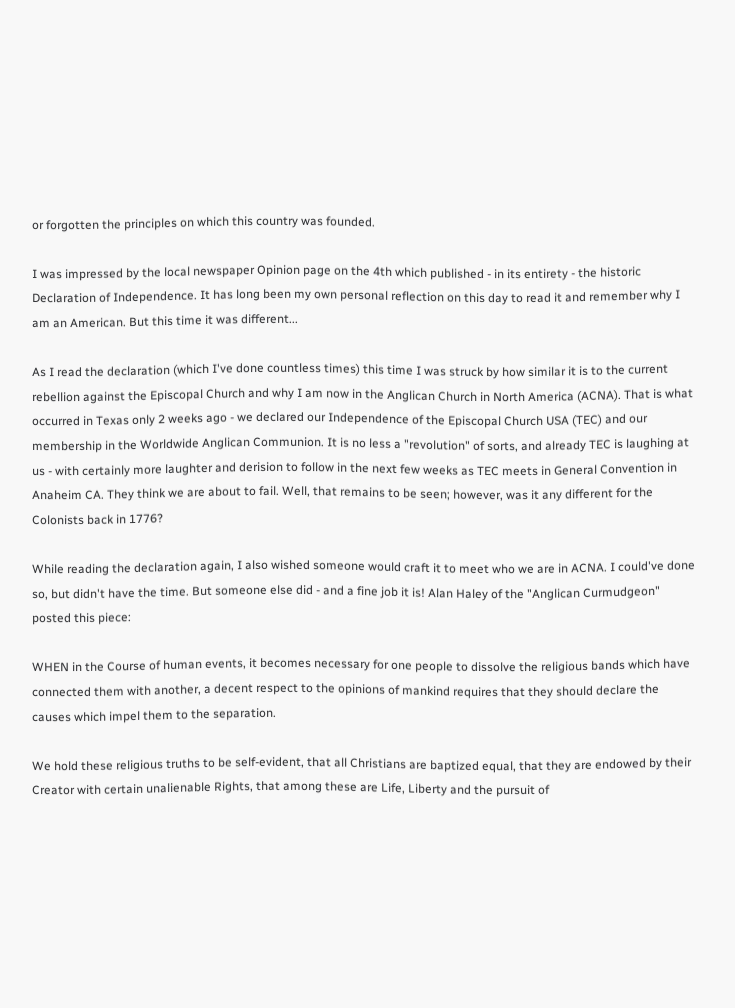or forgotten the principles on which this country was founded.

I was impressed by the local newspaper Opinion page on the 4th which published - in its entirety - the historic Declaration of Independence. It has long been my own personal reflection on this day to read it and remember why I am an American. But this time it was different...

As I read the declaration (which I've done countless times) this time I was struck by how similar it is to the current rebellion against the Episcopal Church and why I am now in the Anglican Church in North America (ACNA). That is what occurred in Texas only 2 weeks ago - we declared our Independence of the Episcopal Church USA (TEC) and our membership in the Worldwide Anglican Communion. It is no less a "revolution" of sorts, and already TEC is laughing at us - with certainly more laughter and derision to follow in the next few weeks as TEC meets in General Convention in Anaheim CA. They think we are about to fail. Well, that remains to be seen; however, was it any different for the Colonists back in 1776?

While reading the declaration again, I also wished someone would craft it to meet who we are in ACNA. I could've done so, but didn't have the time. But someone else did - and a fine job it is! Alan Haley of the "Anglican Curmudgeon" posted this piece:

WHEN in the Course of human events, it becomes necessary for one people to dissolve the religious bands which have connected them with another, a decent respect to the opinions of mankind requires that they should declare the causes which impel them to the separation.

We hold these religious truths to be self-evident, that all Christians are baptized equal, that they are endowed by their Creator with certain unalienable Rights, that among these are Life, Liberty and the pursuit of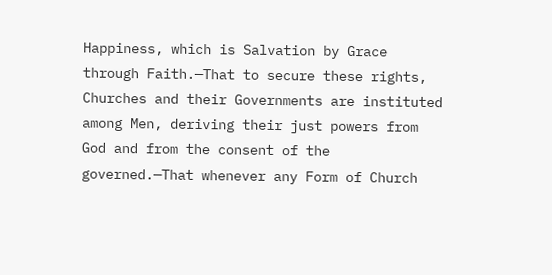Happiness, which is Salvation by Grace through Faith.—That to secure these rights, Churches and their Governments are instituted among Men, deriving their just powers from God and from the consent of the governed.—That whenever any Form of Church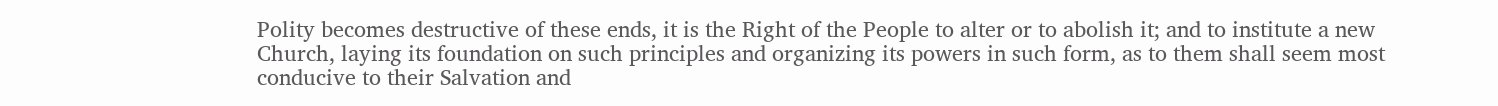Polity becomes destructive of these ends, it is the Right of the People to alter or to abolish it; and to institute a new Church, laying its foundation on such principles and organizing its powers in such form, as to them shall seem most conducive to their Salvation and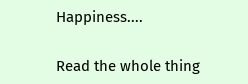Happiness....

Read the whole thing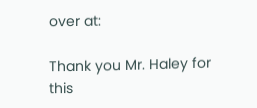over at:

Thank you Mr. Haley for this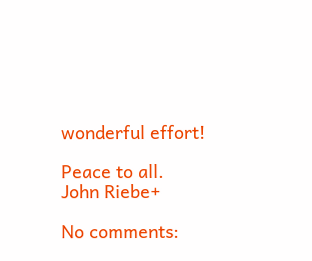wonderful effort!

Peace to all.
John Riebe+

No comments: